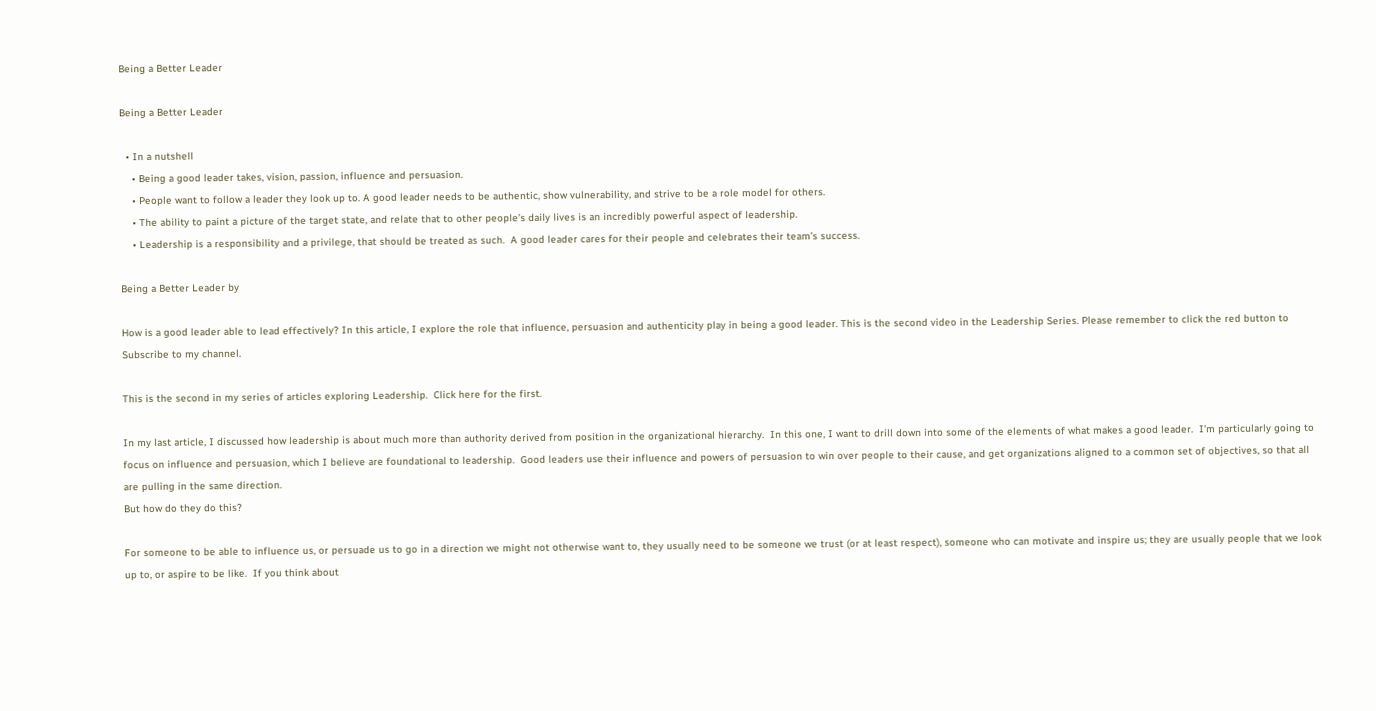Being a Better Leader

Being a Better Leader

  • In a nutshell
    • Being a good leader takes, vision, passion, influence and persuasion.
    • People want to follow a leader they look up to. A good leader needs to be authentic, show vulnerability, and strive to be a role model for others.
    • The ability to paint a picture of the target state, and relate that to other people’s daily lives is an incredibly powerful aspect of leadership.
    • Leadership is a responsibility and a privilege, that should be treated as such.  A good leader cares for their people and celebrates their team’s success.

Being a Better Leader by

How is a good leader able to lead effectively? In this article, I explore the role that influence, persuasion and authenticity play in being a good leader. This is the second video in the Leadership Series. Please remember to click the red button to Subscribe to my channel.

This is the second in my series of articles exploring Leadership.  Click here for the first.

In my last article, I discussed how leadership is about much more than authority derived from position in the organizational hierarchy.  In this one, I want to drill down into some of the elements of what makes a good leader.  I’m particularly going to focus on influence and persuasion, which I believe are foundational to leadership.  Good leaders use their influence and powers of persuasion to win over people to their cause, and get organizations aligned to a common set of objectives, so that all are pulling in the same direction.
But how do they do this?

For someone to be able to influence us, or persuade us to go in a direction we might not otherwise want to, they usually need to be someone we trust (or at least respect), someone who can motivate and inspire us; they are usually people that we look up to, or aspire to be like.  If you think about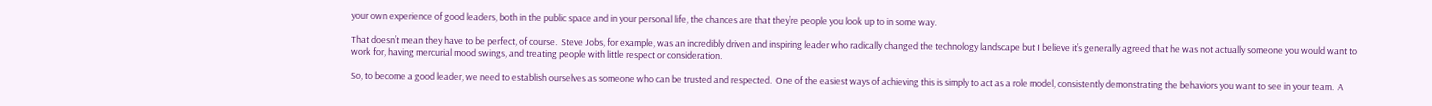your own experience of good leaders, both in the public space and in your personal life, the chances are that they’re people you look up to in some way.

That doesn’t mean they have to be perfect, of course.  Steve Jobs, for example, was an incredibly driven and inspiring leader who radically changed the technology landscape but I believe it’s generally agreed that he was not actually someone you would want to work for, having mercurial mood swings, and treating people with little respect or consideration.

So, to become a good leader, we need to establish ourselves as someone who can be trusted and respected.  One of the easiest ways of achieving this is simply to act as a role model, consistently demonstrating the behaviors you want to see in your team.  A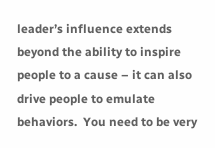leader’s influence extends beyond the ability to inspire people to a cause – it can also drive people to emulate behaviors.  You need to be very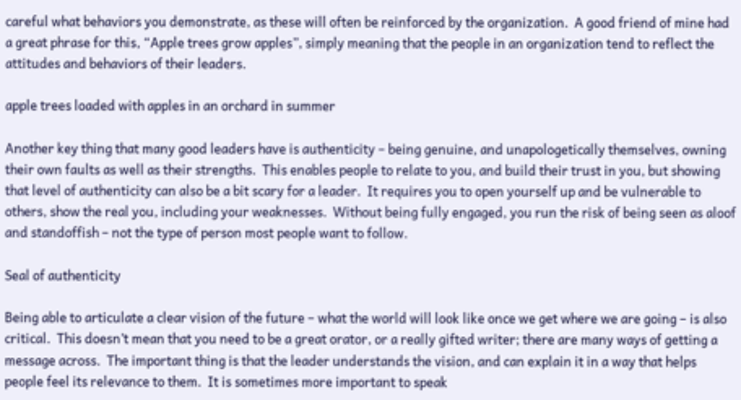careful what behaviors you demonstrate, as these will often be reinforced by the organization.  A good friend of mine had a great phrase for this, “Apple trees grow apples”, simply meaning that the people in an organization tend to reflect the attitudes and behaviors of their leaders.

apple trees loaded with apples in an orchard in summer

Another key thing that many good leaders have is authenticity – being genuine, and unapologetically themselves, owning their own faults as well as their strengths.  This enables people to relate to you, and build their trust in you, but showing that level of authenticity can also be a bit scary for a leader.  It requires you to open yourself up and be vulnerable to others, show the real you, including your weaknesses.  Without being fully engaged, you run the risk of being seen as aloof and standoffish – not the type of person most people want to follow.

Seal of authenticity

Being able to articulate a clear vision of the future – what the world will look like once we get where we are going – is also critical.  This doesn’t mean that you need to be a great orator, or a really gifted writer; there are many ways of getting a message across.  The important thing is that the leader understands the vision, and can explain it in a way that helps people feel its relevance to them.  It is sometimes more important to speak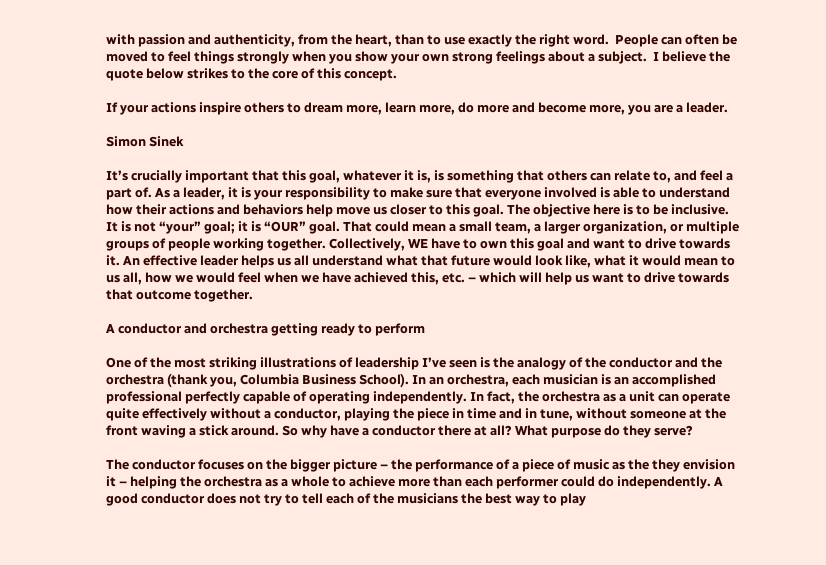with passion and authenticity, from the heart, than to use exactly the right word.  People can often be moved to feel things strongly when you show your own strong feelings about a subject.  I believe the quote below strikes to the core of this concept.

If your actions inspire others to dream more, learn more, do more and become more, you are a leader.

Simon Sinek

It’s crucially important that this goal, whatever it is, is something that others can relate to, and feel a part of. As a leader, it is your responsibility to make sure that everyone involved is able to understand how their actions and behaviors help move us closer to this goal. The objective here is to be inclusive. It is not “your” goal; it is “OUR” goal. That could mean a small team, a larger organization, or multiple groups of people working together. Collectively, WE have to own this goal and want to drive towards it. An effective leader helps us all understand what that future would look like, what it would mean to us all, how we would feel when we have achieved this, etc. – which will help us want to drive towards that outcome together.

A conductor and orchestra getting ready to perform

One of the most striking illustrations of leadership I’ve seen is the analogy of the conductor and the orchestra (thank you, Columbia Business School). In an orchestra, each musician is an accomplished professional perfectly capable of operating independently. In fact, the orchestra as a unit can operate quite effectively without a conductor, playing the piece in time and in tune, without someone at the front waving a stick around. So why have a conductor there at all? What purpose do they serve?

The conductor focuses on the bigger picture – the performance of a piece of music as the they envision it – helping the orchestra as a whole to achieve more than each performer could do independently. A good conductor does not try to tell each of the musicians the best way to play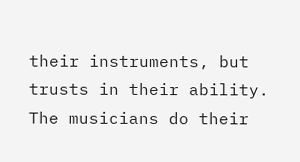their instruments, but trusts in their ability. The musicians do their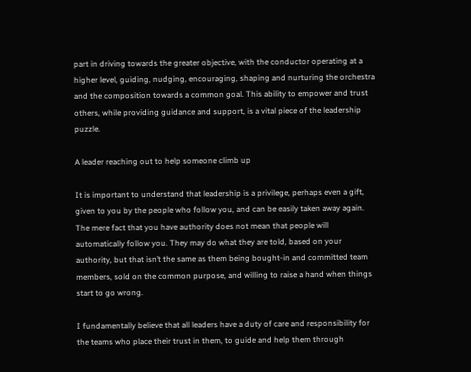part in driving towards the greater objective, with the conductor operating at a higher level, guiding, nudging, encouraging, shaping and nurturing the orchestra and the composition towards a common goal. This ability to empower and trust others, while providing guidance and support, is a vital piece of the leadership puzzle.

A leader reaching out to help someone climb up

It is important to understand that leadership is a privilege, perhaps even a gift, given to you by the people who follow you, and can be easily taken away again. The mere fact that you have authority does not mean that people will automatically follow you. They may do what they are told, based on your authority, but that isn’t the same as them being bought-in and committed team members, sold on the common purpose, and willing to raise a hand when things start to go wrong.

I fundamentally believe that all leaders have a duty of care and responsibility for the teams who place their trust in them, to guide and help them through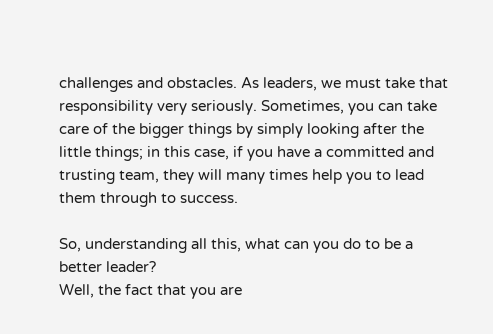challenges and obstacles. As leaders, we must take that responsibility very seriously. Sometimes, you can take care of the bigger things by simply looking after the little things; in this case, if you have a committed and trusting team, they will many times help you to lead them through to success.

So, understanding all this, what can you do to be a better leader?
Well, the fact that you are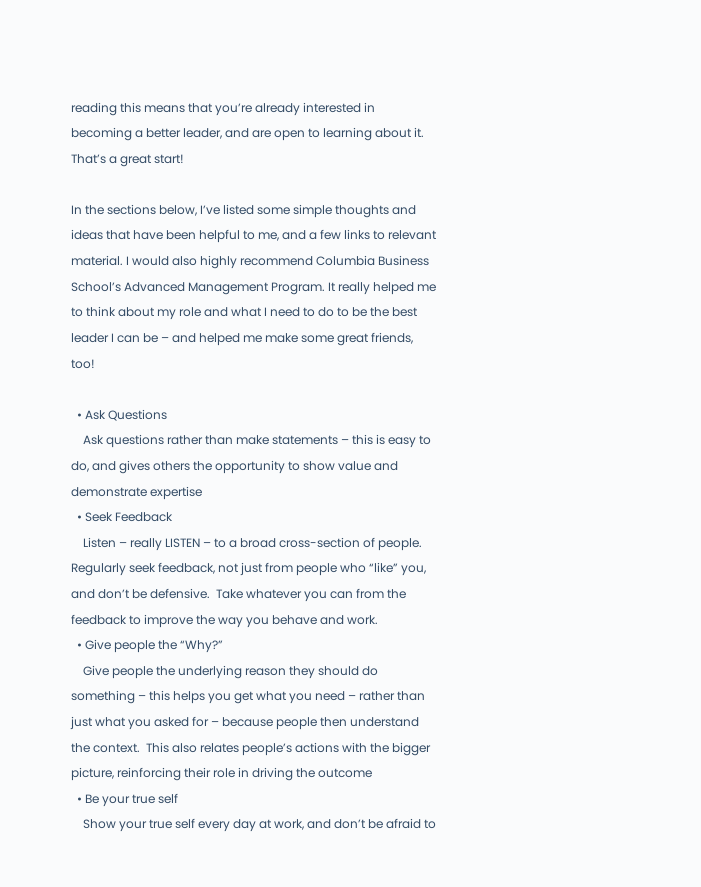reading this means that you’re already interested in becoming a better leader, and are open to learning about it. That’s a great start!

In the sections below, I’ve listed some simple thoughts and ideas that have been helpful to me, and a few links to relevant material. I would also highly recommend Columbia Business School’s Advanced Management Program. It really helped me to think about my role and what I need to do to be the best leader I can be – and helped me make some great friends, too!

  • Ask Questions
    Ask questions rather than make statements – this is easy to do, and gives others the opportunity to show value and demonstrate expertise
  • Seek Feedback
    Listen – really LISTEN – to a broad cross-section of people. Regularly seek feedback, not just from people who “like” you, and don’t be defensive.  Take whatever you can from the feedback to improve the way you behave and work.
  • Give people the “Why?”
    Give people the underlying reason they should do something – this helps you get what you need – rather than just what you asked for – because people then understand the context.  This also relates people’s actions with the bigger picture, reinforcing their role in driving the outcome
  • Be your true self
    Show your true self every day at work, and don’t be afraid to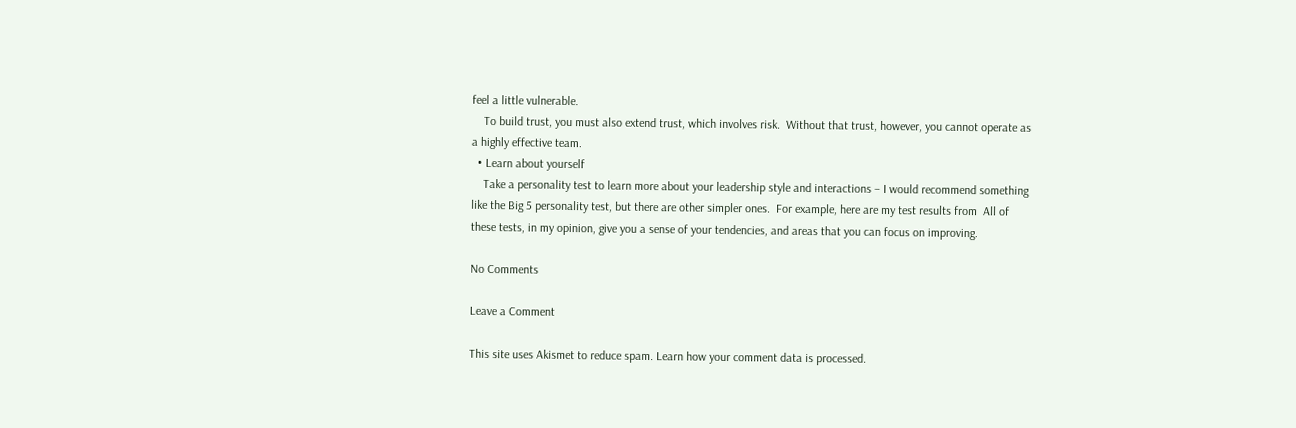feel a little vulnerable.
    To build trust, you must also extend trust, which involves risk.  Without that trust, however, you cannot operate as a highly effective team.
  • Learn about yourself
    Take a personality test to learn more about your leadership style and interactions – I would recommend something like the Big 5 personality test, but there are other simpler ones.  For example, here are my test results from  All of these tests, in my opinion, give you a sense of your tendencies, and areas that you can focus on improving.

No Comments

Leave a Comment

This site uses Akismet to reduce spam. Learn how your comment data is processed.